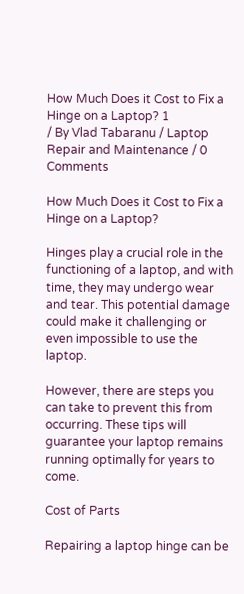How Much Does it Cost to Fix a Hinge on a Laptop? 1
/ By Vlad Tabaranu / Laptop Repair and Maintenance / 0 Comments

How Much Does it Cost to Fix a Hinge on a Laptop?

Hinges play a crucial role in the functioning of a laptop, and with time, they may undergo wear and tear. This potential damage could make it challenging or even impossible to use the laptop.

However, there are steps you can take to prevent this from occurring. These tips will guarantee your laptop remains running optimally for years to come.

Cost of Parts

Repairing a laptop hinge can be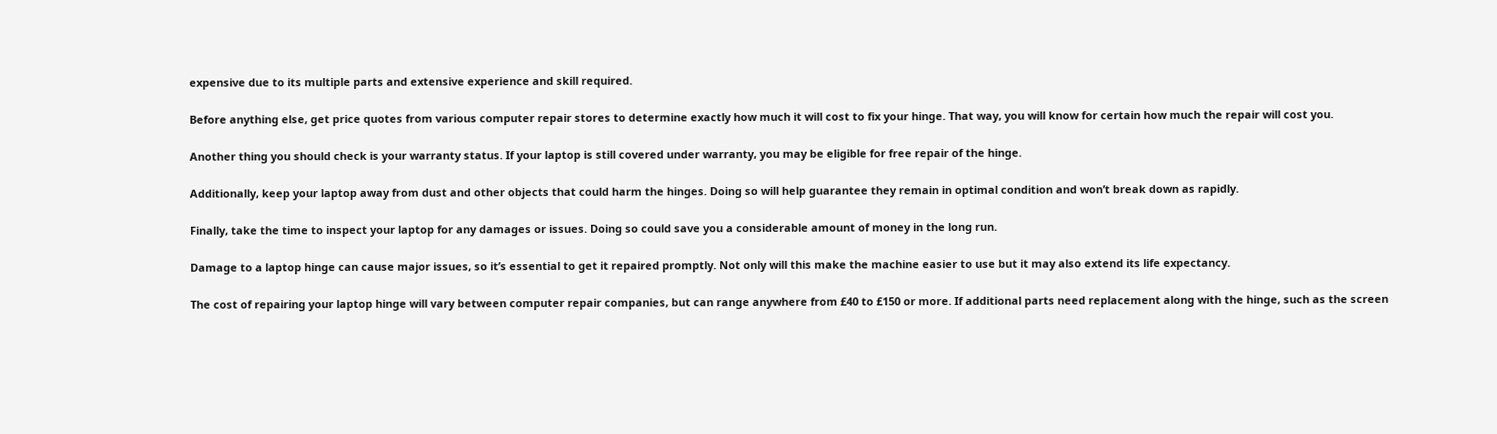expensive due to its multiple parts and extensive experience and skill required.

Before anything else, get price quotes from various computer repair stores to determine exactly how much it will cost to fix your hinge. That way, you will know for certain how much the repair will cost you.

Another thing you should check is your warranty status. If your laptop is still covered under warranty, you may be eligible for free repair of the hinge.

Additionally, keep your laptop away from dust and other objects that could harm the hinges. Doing so will help guarantee they remain in optimal condition and won’t break down as rapidly.

Finally, take the time to inspect your laptop for any damages or issues. Doing so could save you a considerable amount of money in the long run.

Damage to a laptop hinge can cause major issues, so it’s essential to get it repaired promptly. Not only will this make the machine easier to use but it may also extend its life expectancy.

The cost of repairing your laptop hinge will vary between computer repair companies, but can range anywhere from £40 to £150 or more. If additional parts need replacement along with the hinge, such as the screen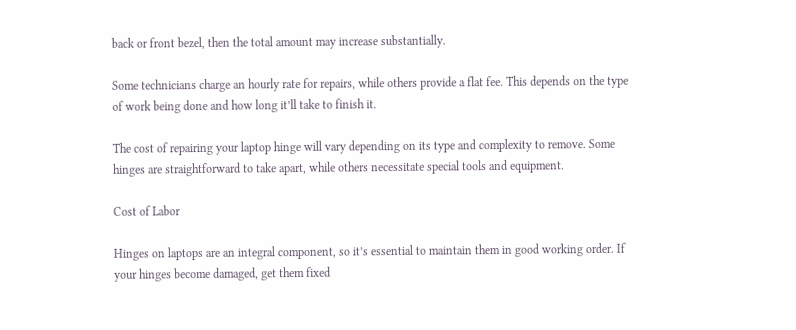back or front bezel, then the total amount may increase substantially.

Some technicians charge an hourly rate for repairs, while others provide a flat fee. This depends on the type of work being done and how long it’ll take to finish it.

The cost of repairing your laptop hinge will vary depending on its type and complexity to remove. Some hinges are straightforward to take apart, while others necessitate special tools and equipment.

Cost of Labor

Hinges on laptops are an integral component, so it’s essential to maintain them in good working order. If your hinges become damaged, get them fixed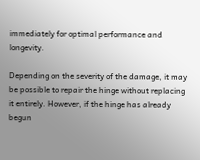immediately for optimal performance and longevity.

Depending on the severity of the damage, it may be possible to repair the hinge without replacing it entirely. However, if the hinge has already begun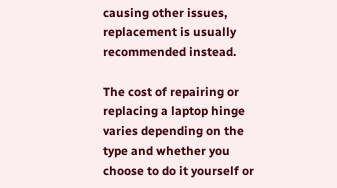causing other issues, replacement is usually recommended instead.

The cost of repairing or replacing a laptop hinge varies depending on the type and whether you choose to do it yourself or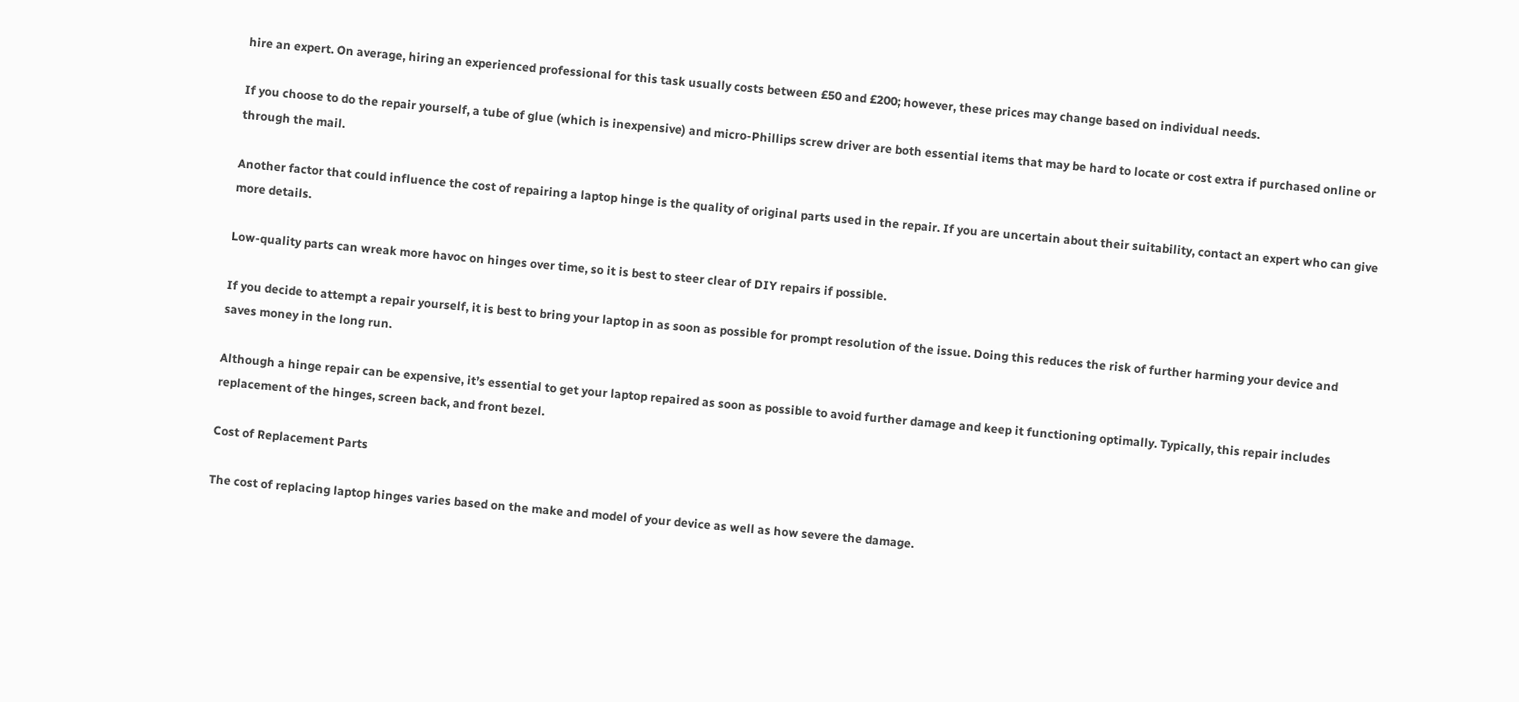hire an expert. On average, hiring an experienced professional for this task usually costs between £50 and £200; however, these prices may change based on individual needs.

If you choose to do the repair yourself, a tube of glue (which is inexpensive) and micro-Phillips screw driver are both essential items that may be hard to locate or cost extra if purchased online or through the mail.

Another factor that could influence the cost of repairing a laptop hinge is the quality of original parts used in the repair. If you are uncertain about their suitability, contact an expert who can give more details.

Low-quality parts can wreak more havoc on hinges over time, so it is best to steer clear of DIY repairs if possible.

If you decide to attempt a repair yourself, it is best to bring your laptop in as soon as possible for prompt resolution of the issue. Doing this reduces the risk of further harming your device and saves money in the long run.

Although a hinge repair can be expensive, it’s essential to get your laptop repaired as soon as possible to avoid further damage and keep it functioning optimally. Typically, this repair includes replacement of the hinges, screen back, and front bezel.

Cost of Replacement Parts

The cost of replacing laptop hinges varies based on the make and model of your device as well as how severe the damage.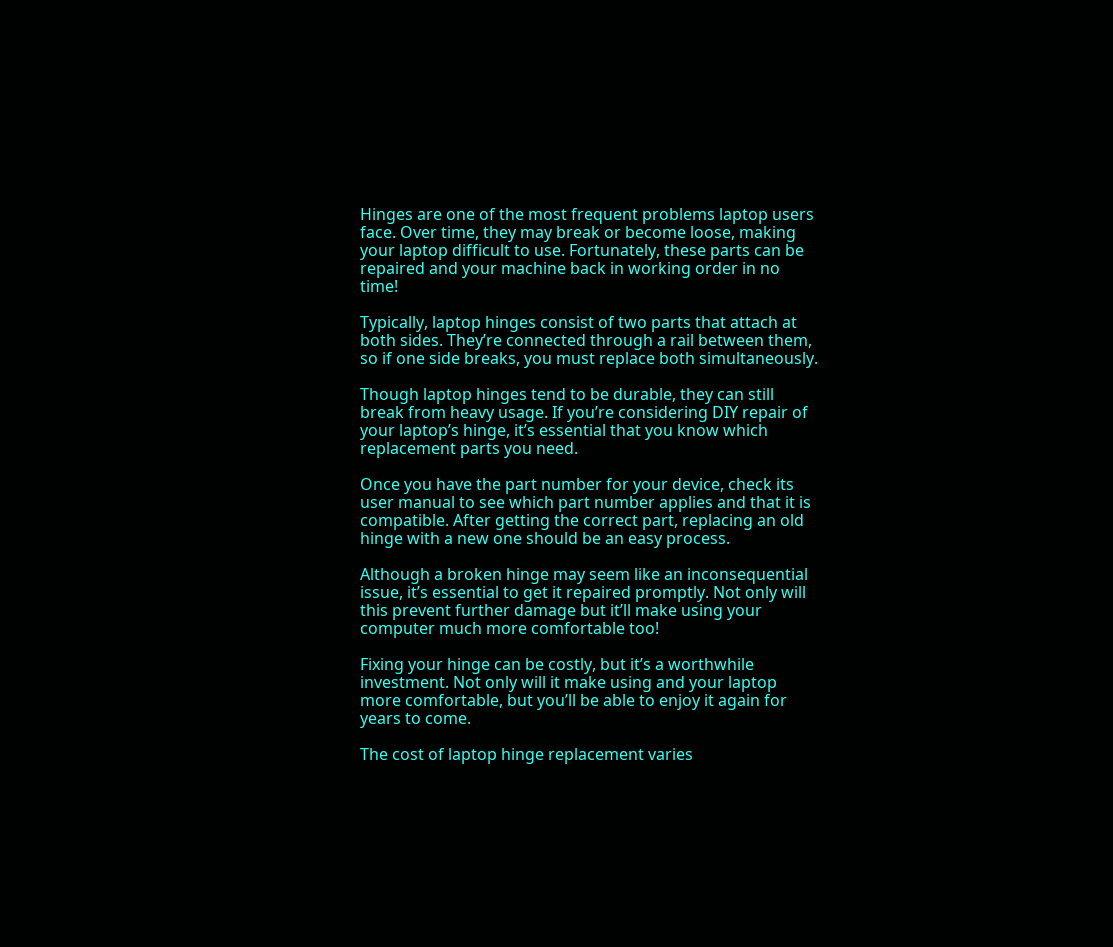Hinges are one of the most frequent problems laptop users face. Over time, they may break or become loose, making your laptop difficult to use. Fortunately, these parts can be repaired and your machine back in working order in no time!

Typically, laptop hinges consist of two parts that attach at both sides. They’re connected through a rail between them, so if one side breaks, you must replace both simultaneously.

Though laptop hinges tend to be durable, they can still break from heavy usage. If you’re considering DIY repair of your laptop’s hinge, it’s essential that you know which replacement parts you need.

Once you have the part number for your device, check its user manual to see which part number applies and that it is compatible. After getting the correct part, replacing an old hinge with a new one should be an easy process.

Although a broken hinge may seem like an inconsequential issue, it’s essential to get it repaired promptly. Not only will this prevent further damage but it’ll make using your computer much more comfortable too!

Fixing your hinge can be costly, but it’s a worthwhile investment. Not only will it make using and your laptop more comfortable, but you’ll be able to enjoy it again for years to come.

The cost of laptop hinge replacement varies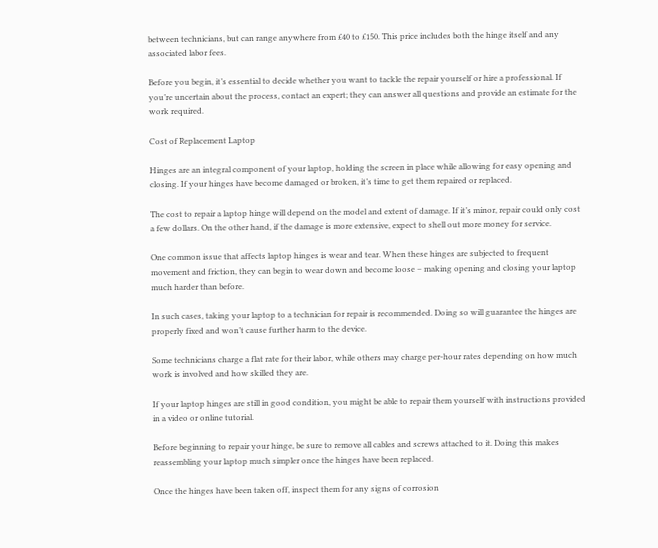between technicians, but can range anywhere from £40 to £150. This price includes both the hinge itself and any associated labor fees.

Before you begin, it’s essential to decide whether you want to tackle the repair yourself or hire a professional. If you’re uncertain about the process, contact an expert; they can answer all questions and provide an estimate for the work required.

Cost of Replacement Laptop

Hinges are an integral component of your laptop, holding the screen in place while allowing for easy opening and closing. If your hinges have become damaged or broken, it’s time to get them repaired or replaced.

The cost to repair a laptop hinge will depend on the model and extent of damage. If it’s minor, repair could only cost a few dollars. On the other hand, if the damage is more extensive, expect to shell out more money for service.

One common issue that affects laptop hinges is wear and tear. When these hinges are subjected to frequent movement and friction, they can begin to wear down and become loose – making opening and closing your laptop much harder than before.

In such cases, taking your laptop to a technician for repair is recommended. Doing so will guarantee the hinges are properly fixed and won’t cause further harm to the device.

Some technicians charge a flat rate for their labor, while others may charge per-hour rates depending on how much work is involved and how skilled they are.

If your laptop hinges are still in good condition, you might be able to repair them yourself with instructions provided in a video or online tutorial.

Before beginning to repair your hinge, be sure to remove all cables and screws attached to it. Doing this makes reassembling your laptop much simpler once the hinges have been replaced.

Once the hinges have been taken off, inspect them for any signs of corrosion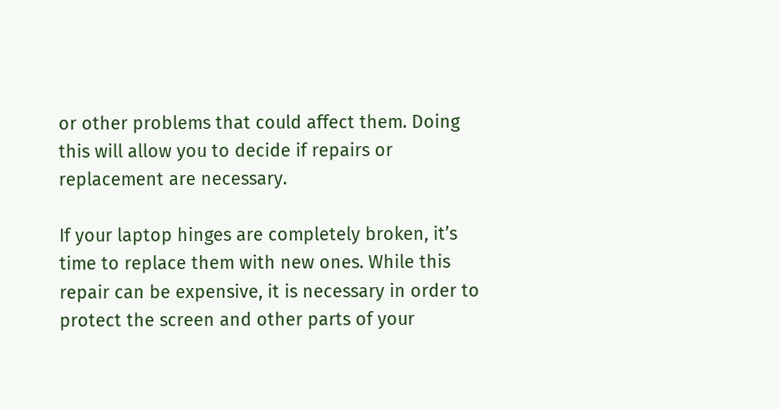or other problems that could affect them. Doing this will allow you to decide if repairs or replacement are necessary.

If your laptop hinges are completely broken, it’s time to replace them with new ones. While this repair can be expensive, it is necessary in order to protect the screen and other parts of your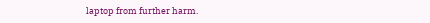laptop from further harm.